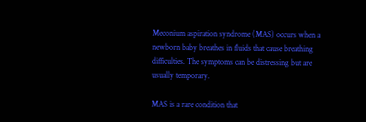Meconium aspiration syndrome (MAS) occurs when a newborn baby breathes in fluids that cause breathing difficulties. The symptoms can be distressing but are usually temporary.

MAS is a rare condition that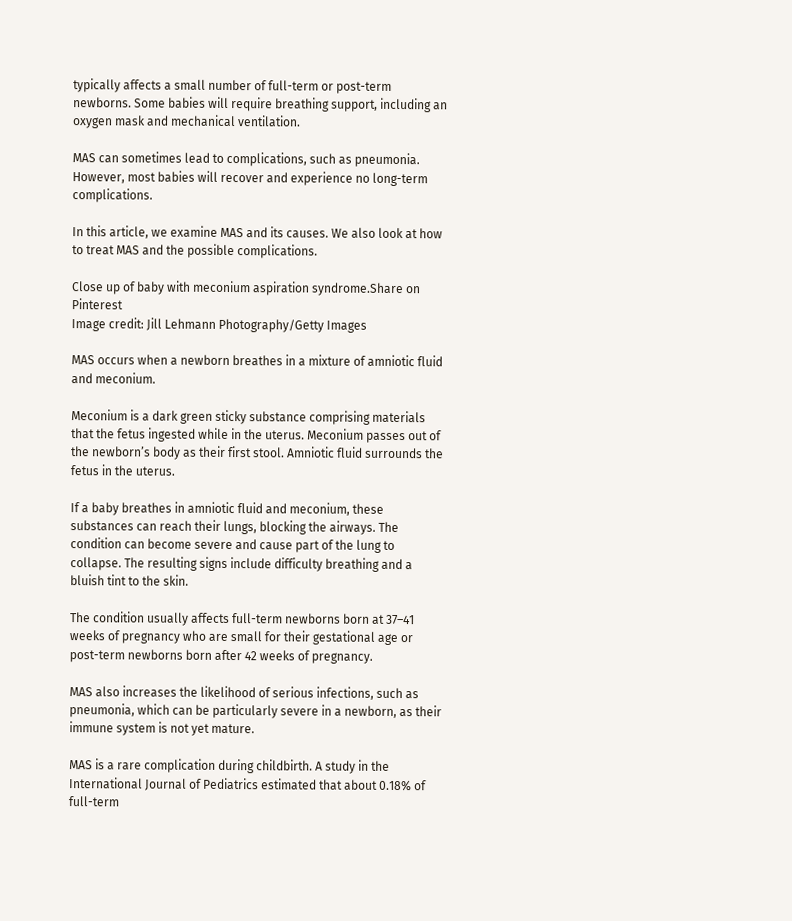typically affects a small number of full-term or post-term newborns. Some babies will require breathing support, including an oxygen mask and mechanical ventilation.

MAS can sometimes lead to complications, such as pneumonia. However, most babies will recover and experience no long-term complications.

In this article, we examine MAS and its causes. We also look at how to treat MAS and the possible complications.

Close up of baby with meconium aspiration syndrome.Share on Pinterest
Image credit: Jill Lehmann Photography/Getty Images

MAS occurs when a newborn breathes in a mixture of amniotic fluid and meconium.

Meconium is a dark green sticky substance comprising materials that the fetus ingested while in the uterus. Meconium passes out of the newborn’s body as their first stool. Amniotic fluid surrounds the fetus in the uterus.

If a baby breathes in amniotic fluid and meconium, these substances can reach their lungs, blocking the airways. The condition can become severe and cause part of the lung to collapse. The resulting signs include difficulty breathing and a bluish tint to the skin.

The condition usually affects full-term newborns born at 37–41 weeks of pregnancy who are small for their gestational age or post-term newborns born after 42 weeks of pregnancy.

MAS also increases the likelihood of serious infections, such as pneumonia, which can be particularly severe in a newborn, as their immune system is not yet mature.

MAS is a rare complication during childbirth. A study in the International Journal of Pediatrics estimated that about 0.18% of full-term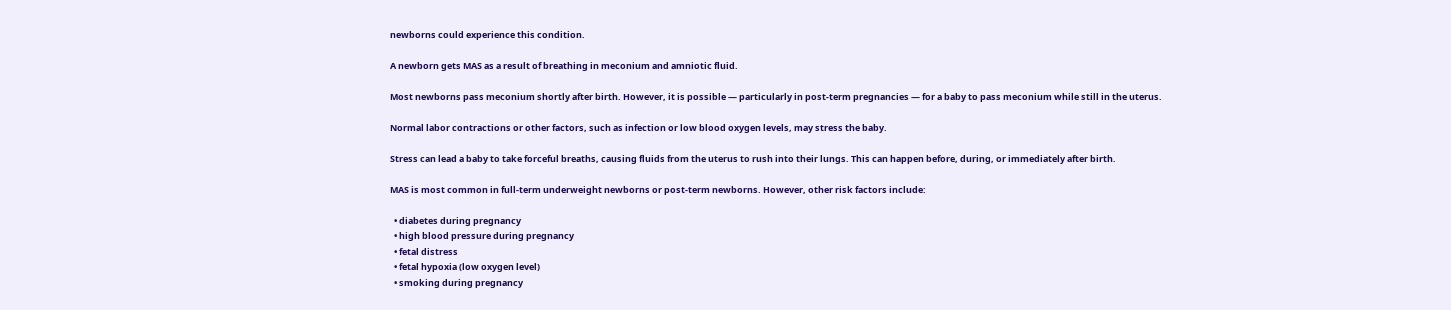newborns could experience this condition.

A newborn gets MAS as a result of breathing in meconium and amniotic fluid.

Most newborns pass meconium shortly after birth. However, it is possible — particularly in post-term pregnancies — for a baby to pass meconium while still in the uterus.

Normal labor contractions or other factors, such as infection or low blood oxygen levels, may stress the baby.

Stress can lead a baby to take forceful breaths, causing fluids from the uterus to rush into their lungs. This can happen before, during, or immediately after birth.

MAS is most common in full-term underweight newborns or post-term newborns. However, other risk factors include:

  • diabetes during pregnancy
  • high blood pressure during pregnancy
  • fetal distress
  • fetal hypoxia (low oxygen level)
  • smoking during pregnancy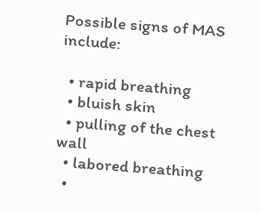Possible signs of MAS include:

  • rapid breathing
  • bluish skin
  • pulling of the chest wall
  • labored breathing
  •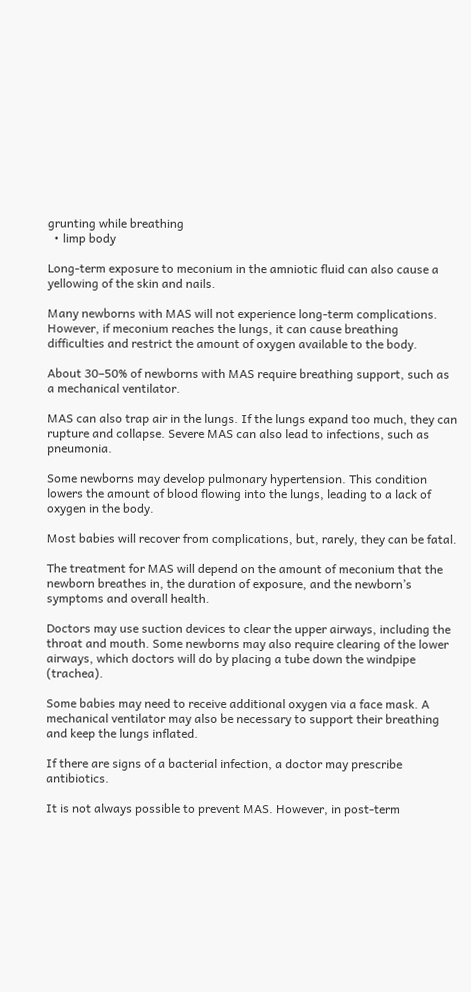grunting while breathing
  • limp body

Long-term exposure to meconium in the amniotic fluid can also cause a yellowing of the skin and nails.

Many newborns with MAS will not experience long-term complications. However, if meconium reaches the lungs, it can cause breathing difficulties and restrict the amount of oxygen available to the body.

About 30–50% of newborns with MAS require breathing support, such as a mechanical ventilator.

MAS can also trap air in the lungs. If the lungs expand too much, they can rupture and collapse. Severe MAS can also lead to infections, such as pneumonia.

Some newborns may develop pulmonary hypertension. This condition lowers the amount of blood flowing into the lungs, leading to a lack of oxygen in the body.

Most babies will recover from complications, but, rarely, they can be fatal.

The treatment for MAS will depend on the amount of meconium that the newborn breathes in, the duration of exposure, and the newborn’s symptoms and overall health.

Doctors may use suction devices to clear the upper airways, including the throat and mouth. Some newborns may also require clearing of the lower airways, which doctors will do by placing a tube down the windpipe (trachea).

Some babies may need to receive additional oxygen via a face mask. A mechanical ventilator may also be necessary to support their breathing and keep the lungs inflated.

If there are signs of a bacterial infection, a doctor may prescribe antibiotics.

It is not always possible to prevent MAS. However, in post-term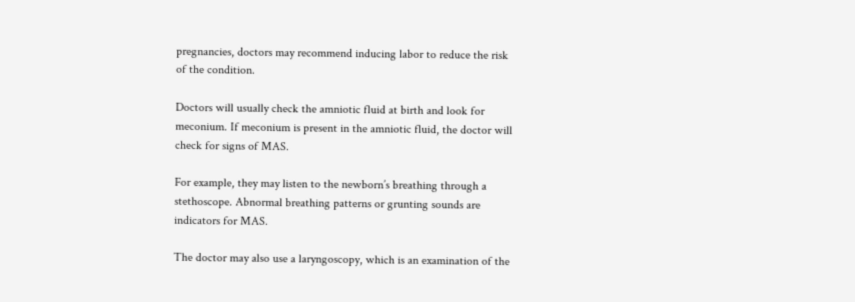pregnancies, doctors may recommend inducing labor to reduce the risk of the condition.

Doctors will usually check the amniotic fluid at birth and look for meconium. If meconium is present in the amniotic fluid, the doctor will check for signs of MAS.

For example, they may listen to the newborn’s breathing through a stethoscope. Abnormal breathing patterns or grunting sounds are indicators for MAS.

The doctor may also use a laryngoscopy, which is an examination of the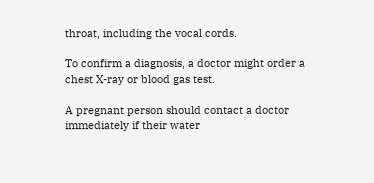throat, including the vocal cords.

To confirm a diagnosis, a doctor might order a chest X-ray or blood gas test.

A pregnant person should contact a doctor immediately if their water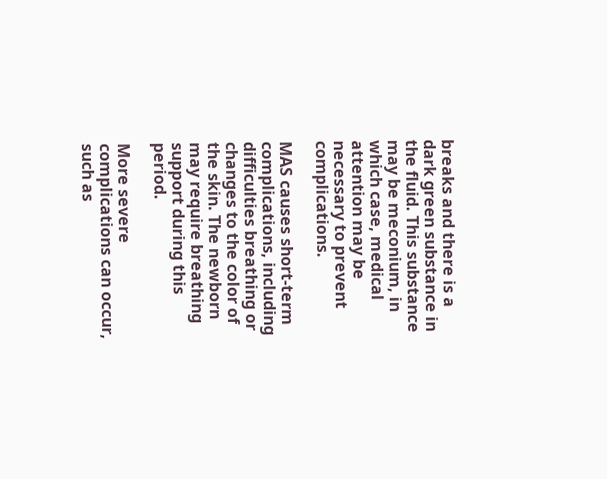breaks and there is a dark green substance in the fluid. This substance may be meconium, in which case, medical attention may be necessary to prevent complications.

MAS causes short-term complications, including difficulties breathing or changes to the color of the skin. The newborn may require breathing support during this period.

More severe complications can occur, such as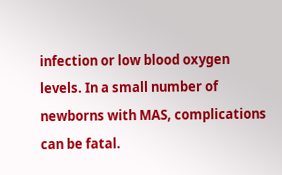infection or low blood oxygen levels. In a small number of newborns with MAS, complications can be fatal.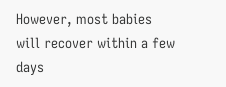However, most babies will recover within a few days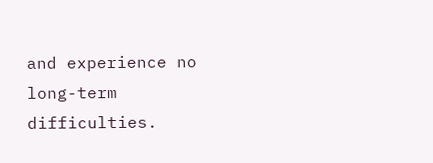and experience no long-term difficulties.